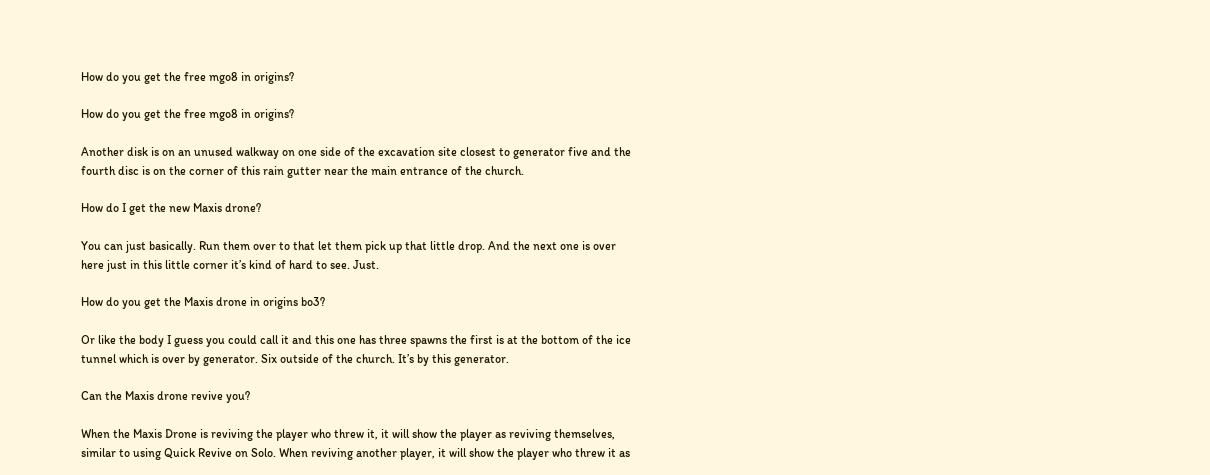How do you get the free mgo8 in origins?

How do you get the free mgo8 in origins?

Another disk is on an unused walkway on one side of the excavation site closest to generator five and the fourth disc is on the corner of this rain gutter near the main entrance of the church.

How do I get the new Maxis drone?

You can just basically. Run them over to that let them pick up that little drop. And the next one is over here just in this little corner it’s kind of hard to see. Just.

How do you get the Maxis drone in origins bo3?

Or like the body I guess you could call it and this one has three spawns the first is at the bottom of the ice tunnel which is over by generator. Six outside of the church. It’s by this generator.

Can the Maxis drone revive you?

When the Maxis Drone is reviving the player who threw it, it will show the player as reviving themselves, similar to using Quick Revive on Solo. When reviving another player, it will show the player who threw it as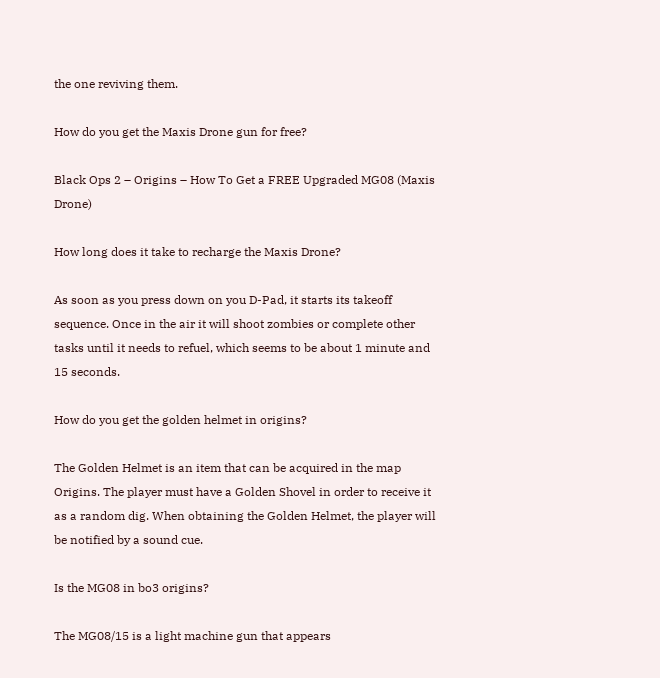the one reviving them.

How do you get the Maxis Drone gun for free?

Black Ops 2 – Origins – How To Get a FREE Upgraded MG08 (Maxis Drone)

How long does it take to recharge the Maxis Drone?

As soon as you press down on you D-Pad, it starts its takeoff sequence. Once in the air it will shoot zombies or complete other tasks until it needs to refuel, which seems to be about 1 minute and 15 seconds.

How do you get the golden helmet in origins?

The Golden Helmet is an item that can be acquired in the map Origins. The player must have a Golden Shovel in order to receive it as a random dig. When obtaining the Golden Helmet, the player will be notified by a sound cue.

Is the MG08 in bo3 origins?

The MG08/15 is a light machine gun that appears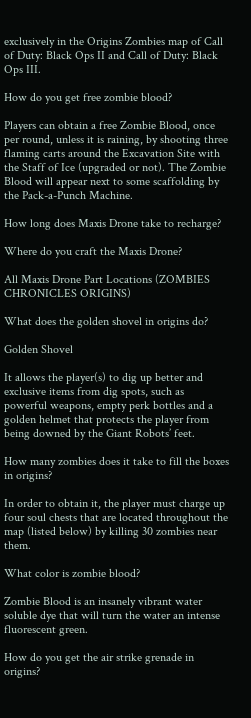exclusively in the Origins Zombies map of Call of Duty: Black Ops II and Call of Duty: Black Ops III.

How do you get free zombie blood?

Players can obtain a free Zombie Blood, once per round, unless it is raining, by shooting three flaming carts around the Excavation Site with the Staff of Ice (upgraded or not). The Zombie Blood will appear next to some scaffolding by the Pack-a-Punch Machine.

How long does Maxis Drone take to recharge?

Where do you craft the Maxis Drone?

All Maxis Drone Part Locations (ZOMBIES CHRONICLES ORIGINS)

What does the golden shovel in origins do?

Golden Shovel

It allows the player(s) to dig up better and exclusive items from dig spots, such as powerful weapons, empty perk bottles and a golden helmet that protects the player from being downed by the Giant Robots’ feet.

How many zombies does it take to fill the boxes in origins?

In order to obtain it, the player must charge up four soul chests that are located throughout the map (listed below) by killing 30 zombies near them.

What color is zombie blood?

Zombie Blood is an insanely vibrant water soluble dye that will turn the water an intense fluorescent green.

How do you get the air strike grenade in origins?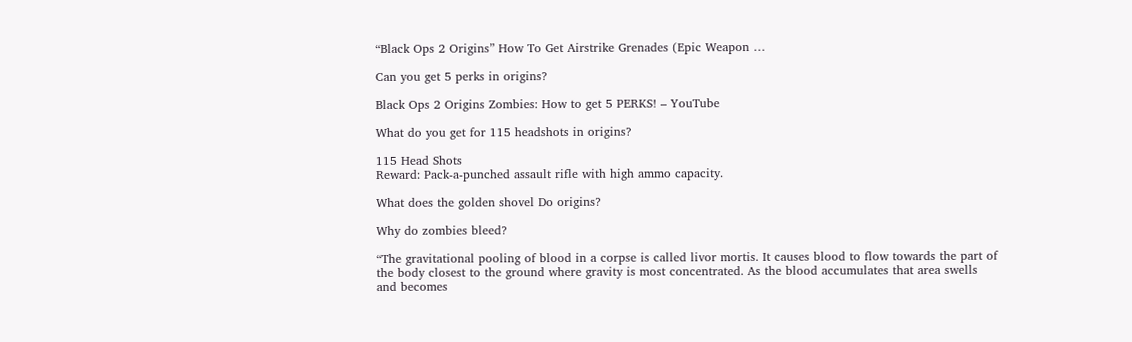“Black Ops 2 Origins” How To Get Airstrike Grenades (Epic Weapon …

Can you get 5 perks in origins?

Black Ops 2 Origins Zombies: How to get 5 PERKS! – YouTube

What do you get for 115 headshots in origins?

115 Head Shots
Reward: Pack-a-punched assault rifle with high ammo capacity.

What does the golden shovel Do origins?

Why do zombies bleed?

“The gravitational pooling of blood in a corpse is called livor mortis. It causes blood to flow towards the part of the body closest to the ground where gravity is most concentrated. As the blood accumulates that area swells and becomes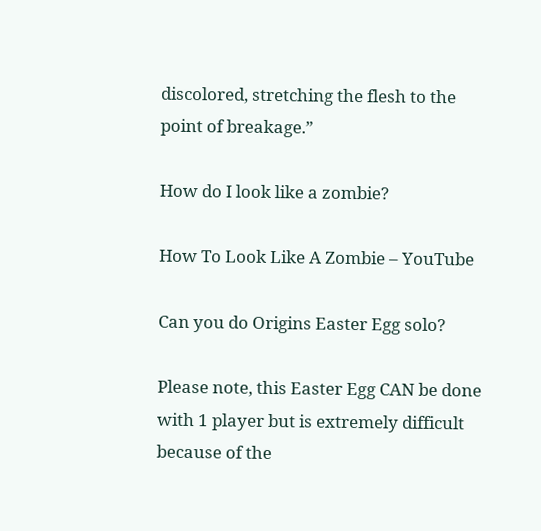discolored, stretching the flesh to the point of breakage.”

How do I look like a zombie?

How To Look Like A Zombie – YouTube

Can you do Origins Easter Egg solo?

Please note, this Easter Egg CAN be done with 1 player but is extremely difficult because of the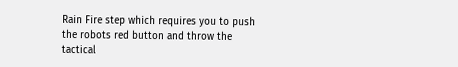Rain Fire step which requires you to push the robots red button and throw the tactical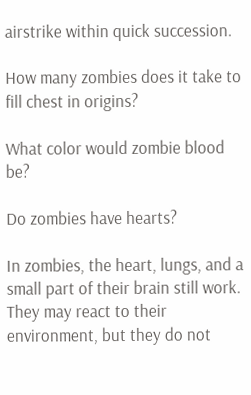airstrike within quick succession.

How many zombies does it take to fill chest in origins?

What color would zombie blood be?

Do zombies have hearts?

In zombies, the heart, lungs, and a small part of their brain still work. They may react to their environment, but they do not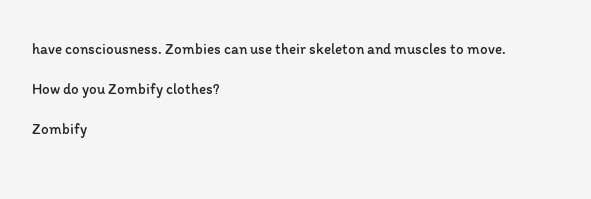have consciousness. Zombies can use their skeleton and muscles to move.

How do you Zombify clothes?

Zombify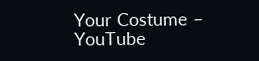Your Costume – YouTube